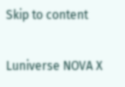Skip to content

Luniverse NOVA X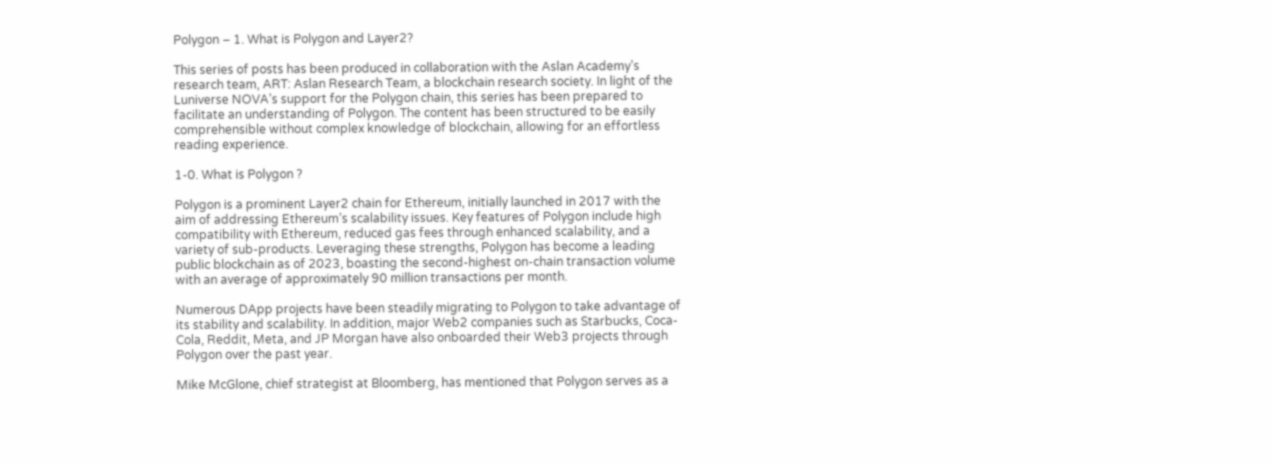Polygon – 1. What is Polygon and Layer2?

This series of posts has been produced in collaboration with the Aslan Academy’s research team, ART: Aslan Research Team, a blockchain research society. In light of the Luniverse NOVA’s support for the Polygon chain, this series has been prepared to facilitate an understanding of Polygon. The content has been structured to be easily comprehensible without complex knowledge of blockchain, allowing for an effortless reading experience.

1-0. What is Polygon ?

Polygon is a prominent Layer2 chain for Ethereum, initially launched in 2017 with the aim of addressing Ethereum’s scalability issues. Key features of Polygon include high compatibility with Ethereum, reduced gas fees through enhanced scalability, and a variety of sub-products. Leveraging these strengths, Polygon has become a leading public blockchain as of 2023, boasting the second-highest on-chain transaction volume with an average of approximately 90 million transactions per month.

Numerous DApp projects have been steadily migrating to Polygon to take advantage of its stability and scalability. In addition, major Web2 companies such as Starbucks, Coca-Cola, Reddit, Meta, and JP Morgan have also onboarded their Web3 projects through Polygon over the past year.

Mike McGlone, chief strategist at Bloomberg, has mentioned that Polygon serves as a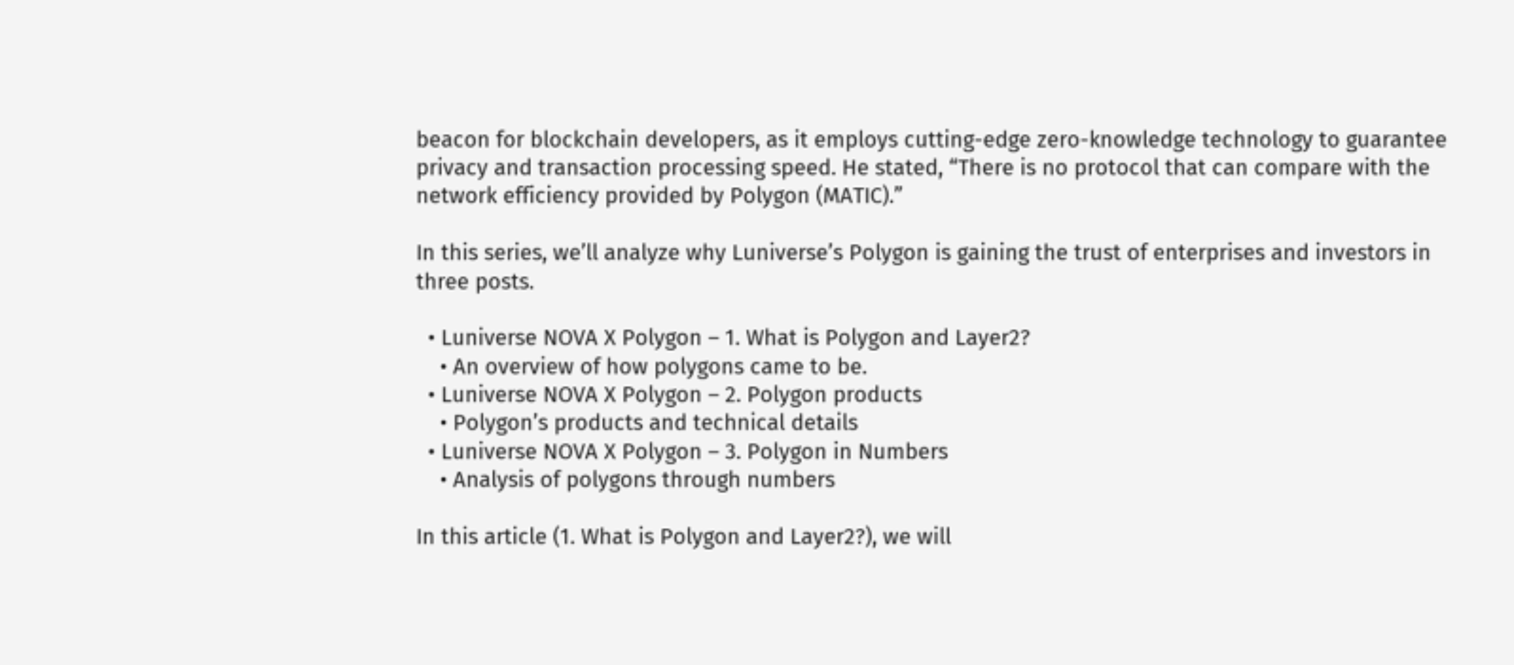beacon for blockchain developers, as it employs cutting-edge zero-knowledge technology to guarantee privacy and transaction processing speed. He stated, “There is no protocol that can compare with the network efficiency provided by Polygon (MATIC).”

In this series, we’ll analyze why Luniverse’s Polygon is gaining the trust of enterprises and investors in three posts.

  • Luniverse NOVA X Polygon – 1. What is Polygon and Layer2?
    • An overview of how polygons came to be.
  • Luniverse NOVA X Polygon – 2. Polygon products
    • Polygon’s products and technical details
  • Luniverse NOVA X Polygon – 3. Polygon in Numbers
    • Analysis of polygons through numbers

In this article (1. What is Polygon and Layer2?), we will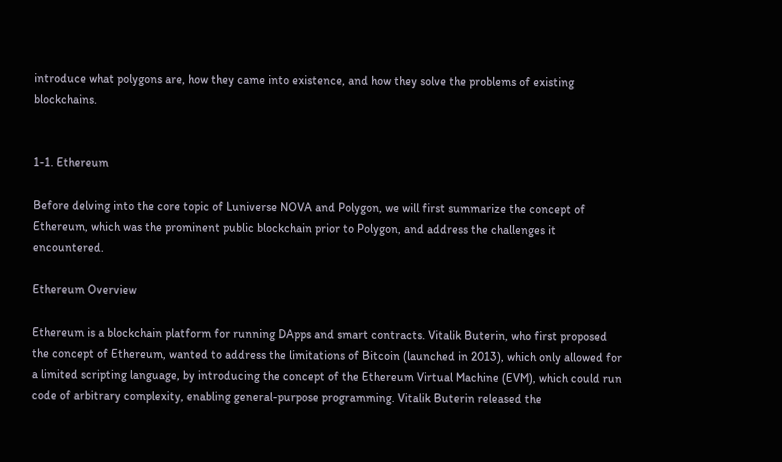introduce what polygons are, how they came into existence, and how they solve the problems of existing blockchains.


1-1. Ethereum

Before delving into the core topic of Luniverse NOVA and Polygon, we will first summarize the concept of Ethereum, which was the prominent public blockchain prior to Polygon, and address the challenges it encountered.

Ethereum Overview

Ethereum is a blockchain platform for running DApps and smart contracts. Vitalik Buterin, who first proposed the concept of Ethereum, wanted to address the limitations of Bitcoin (launched in 2013), which only allowed for a limited scripting language, by introducing the concept of the Ethereum Virtual Machine (EVM), which could run code of arbitrary complexity, enabling general-purpose programming. Vitalik Buterin released the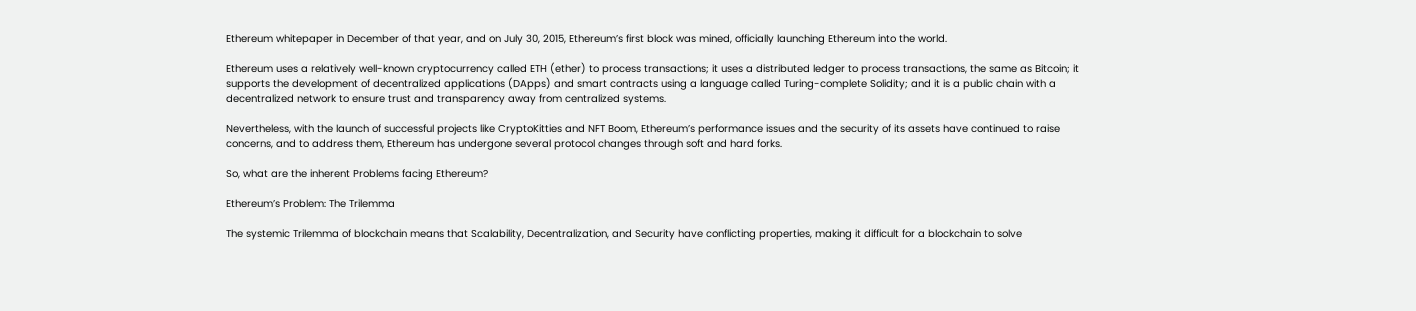Ethereum whitepaper in December of that year, and on July 30, 2015, Ethereum’s first block was mined, officially launching Ethereum into the world.

Ethereum uses a relatively well-known cryptocurrency called ETH (ether) to process transactions; it uses a distributed ledger to process transactions, the same as Bitcoin; it supports the development of decentralized applications (DApps) and smart contracts using a language called Turing-complete Solidity; and it is a public chain with a decentralized network to ensure trust and transparency away from centralized systems.

Nevertheless, with the launch of successful projects like CryptoKitties and NFT Boom, Ethereum’s performance issues and the security of its assets have continued to raise concerns, and to address them, Ethereum has undergone several protocol changes through soft and hard forks.

So, what are the inherent Problems facing Ethereum?

Ethereum’s Problem: The Trilemma

The systemic Trilemma of blockchain means that Scalability, Decentralization, and Security have conflicting properties, making it difficult for a blockchain to solve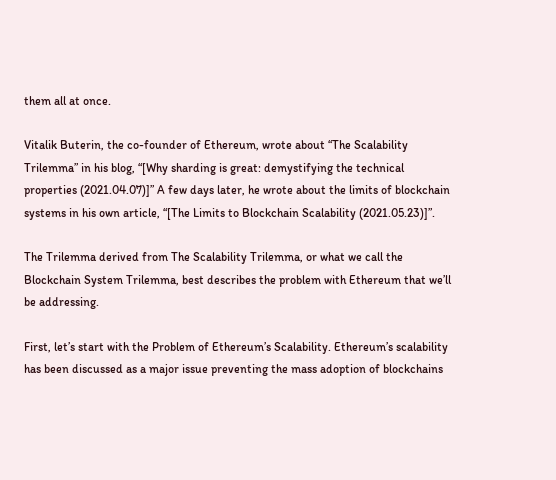them all at once.

Vitalik Buterin, the co-founder of Ethereum, wrote about “The Scalability Trilemma” in his blog, “[Why sharding is great: demystifying the technical properties (2021.04.07)]” A few days later, he wrote about the limits of blockchain systems in his own article, “[The Limits to Blockchain Scalability (2021.05.23)]”.

The Trilemma derived from The Scalability Trilemma, or what we call the Blockchain System Trilemma, best describes the problem with Ethereum that we’ll be addressing.

First, let’s start with the Problem of Ethereum’s Scalability. Ethereum’s scalability has been discussed as a major issue preventing the mass adoption of blockchains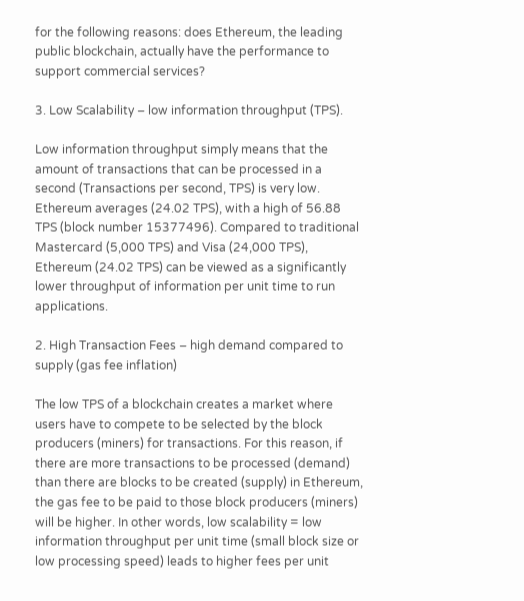for the following reasons: does Ethereum, the leading public blockchain, actually have the performance to support commercial services?

3. Low Scalability – low information throughput (TPS).

Low information throughput simply means that the amount of transactions that can be processed in a second (Transactions per second, TPS) is very low. Ethereum averages (24.02 TPS), with a high of 56.88 TPS (block number 15377496). Compared to traditional Mastercard (5,000 TPS) and Visa (24,000 TPS), Ethereum (24.02 TPS) can be viewed as a significantly lower throughput of information per unit time to run applications.

2. High Transaction Fees – high demand compared to supply (gas fee inflation)

The low TPS of a blockchain creates a market where users have to compete to be selected by the block producers (miners) for transactions. For this reason, if there are more transactions to be processed (demand) than there are blocks to be created (supply) in Ethereum, the gas fee to be paid to those block producers (miners) will be higher. In other words, low scalability = low information throughput per unit time (small block size or low processing speed) leads to higher fees per unit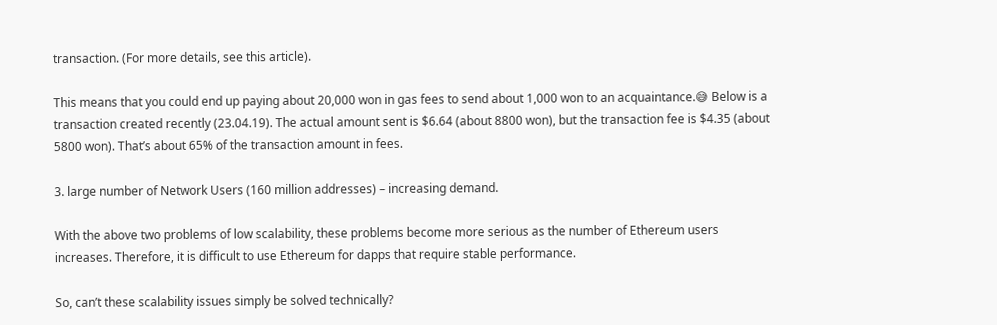transaction. (For more details, see this article).

This means that you could end up paying about 20,000 won in gas fees to send about 1,000 won to an acquaintance.😅 Below is a transaction created recently (23.04.19). The actual amount sent is $6.64 (about 8800 won), but the transaction fee is $4.35 (about 5800 won). That’s about 65% of the transaction amount in fees.

3. large number of Network Users (160 million addresses) – increasing demand.

With the above two problems of low scalability, these problems become more serious as the number of Ethereum users increases. Therefore, it is difficult to use Ethereum for dapps that require stable performance.

So, can’t these scalability issues simply be solved technically?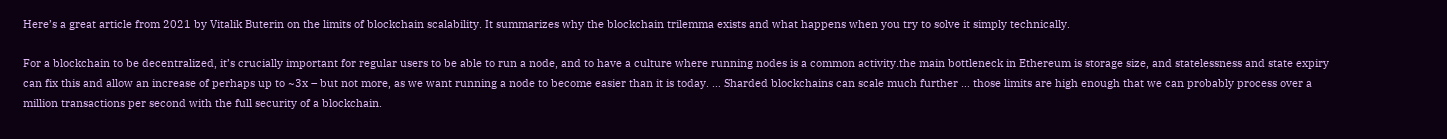Here’s a great article from 2021 by Vitalik Buterin on the limits of blockchain scalability. It summarizes why the blockchain trilemma exists and what happens when you try to solve it simply technically.

For a blockchain to be decentralized, it’s crucially important for regular users to be able to run a node, and to have a culture where running nodes is a common activity.the main bottleneck in Ethereum is storage size, and statelessness and state expiry can fix this and allow an increase of perhaps up to ~3x – but not more, as we want running a node to become easier than it is today. … Sharded blockchains can scale much further … those limits are high enough that we can probably process over a million transactions per second with the full security of a blockchain.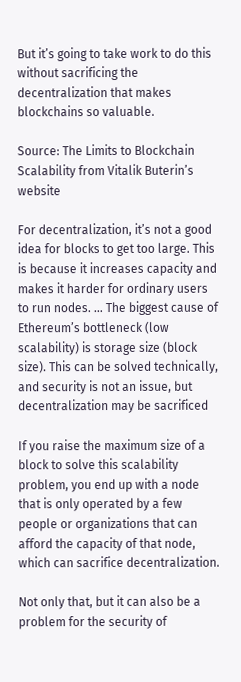But it’s going to take work to do this without sacrificing the decentralization that makes blockchains so valuable.

Source: The Limits to Blockchain Scalability from Vitalik Buterin’s website

For decentralization, it’s not a good idea for blocks to get too large. This is because it increases capacity and makes it harder for ordinary users to run nodes. … The biggest cause of Ethereum’s bottleneck (low scalability) is storage size (block size). This can be solved technically, and security is not an issue, but decentralization may be sacrificed

If you raise the maximum size of a block to solve this scalability problem, you end up with a node that is only operated by a few people or organizations that can afford the capacity of that node, which can sacrifice decentralization.

Not only that, but it can also be a problem for the security of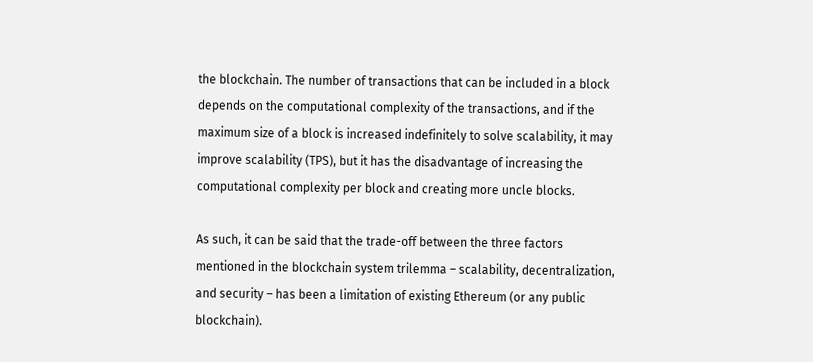the blockchain. The number of transactions that can be included in a block depends on the computational complexity of the transactions, and if the maximum size of a block is increased indefinitely to solve scalability, it may improve scalability (TPS), but it has the disadvantage of increasing the computational complexity per block and creating more uncle blocks.

As such, it can be said that the trade-off between the three factors mentioned in the blockchain system trilemma – scalability, decentralization, and security – has been a limitation of existing Ethereum (or any public blockchain).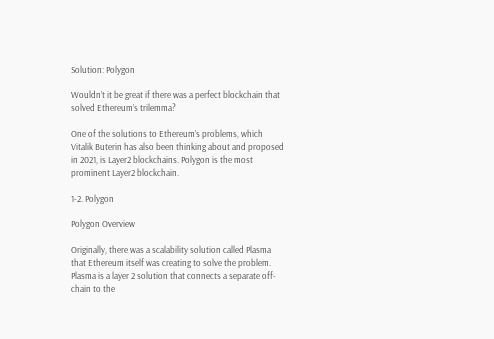Solution: Polygon

Wouldn’t it be great if there was a perfect blockchain that solved Ethereum’s trilemma?

One of the solutions to Ethereum’s problems, which Vitalik Buterin has also been thinking about and proposed in 2021, is Layer2 blockchains. Polygon is the most prominent Layer2 blockchain.

1-2. Polygon

Polygon Overview

Originally, there was a scalability solution called Plasma that Ethereum itself was creating to solve the problem. Plasma is a layer 2 solution that connects a separate off-chain to the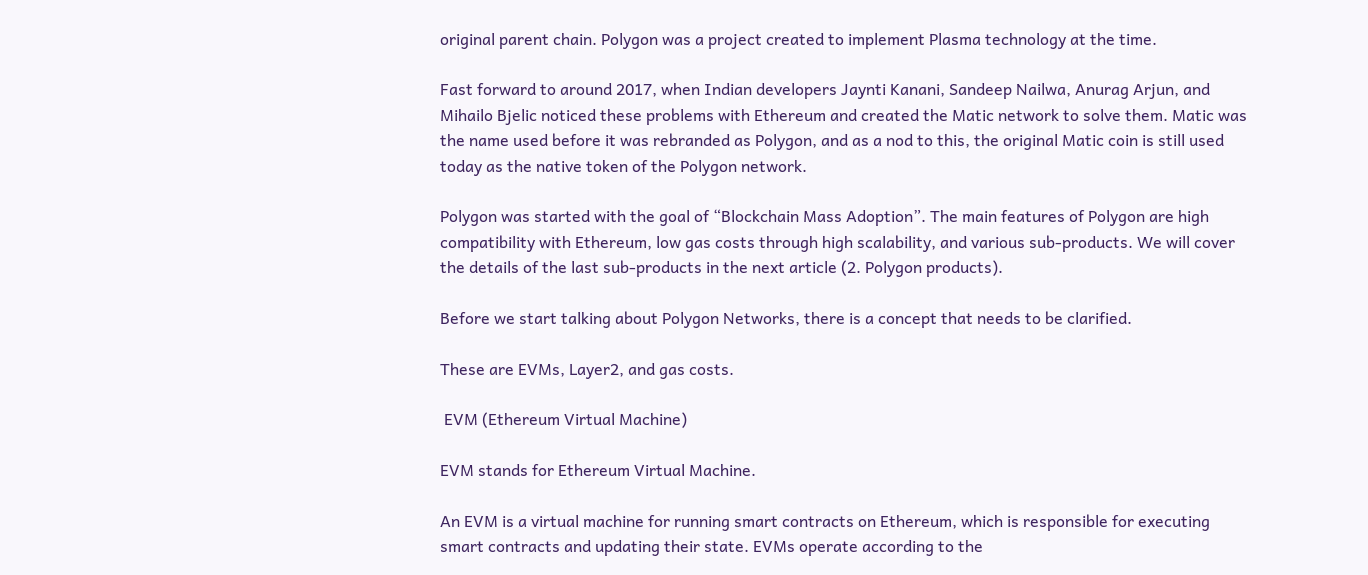original parent chain. Polygon was a project created to implement Plasma technology at the time.

Fast forward to around 2017, when Indian developers Jaynti Kanani, Sandeep Nailwa, Anurag Arjun, and Mihailo Bjelic noticed these problems with Ethereum and created the Matic network to solve them. Matic was the name used before it was rebranded as Polygon, and as a nod to this, the original Matic coin is still used today as the native token of the Polygon network.

Polygon was started with the goal of “Blockchain Mass Adoption”. The main features of Polygon are high compatibility with Ethereum, low gas costs through high scalability, and various sub-products. We will cover the details of the last sub-products in the next article (2. Polygon products).

Before we start talking about Polygon Networks, there is a concept that needs to be clarified.

These are EVMs, Layer2, and gas costs.

 EVM (Ethereum Virtual Machine)

EVM stands for Ethereum Virtual Machine.

An EVM is a virtual machine for running smart contracts on Ethereum, which is responsible for executing smart contracts and updating their state. EVMs operate according to the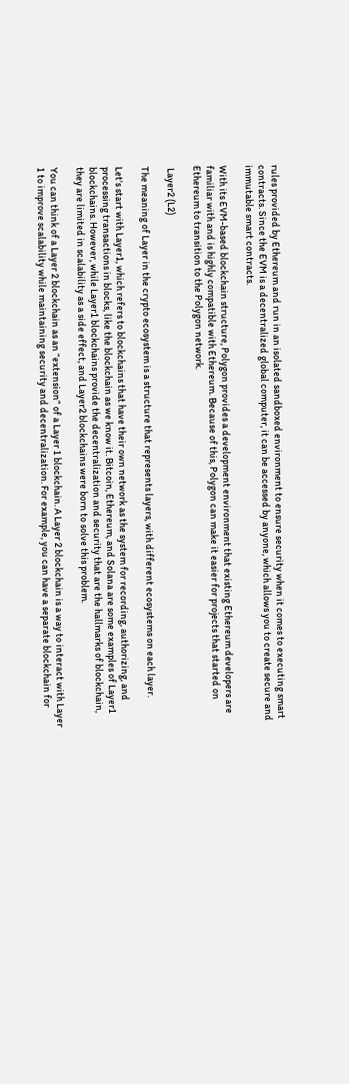rules provided by Ethereum and run in an isolated sandboxed environment to ensure security when it comes to executing smart contracts. Since the EVM is a decentralized global computer, it can be accessed by anyone, which allows you to create secure and immutable smart contracts.

With its EVM-based blockchain structure, Polygon provides a development environment that existing Ethereum developers are familiar with and is highly compatible with Ethereum. Because of this, Polygon can make it easier for projects that started on Ethereum to transition to the Polygon network.

 Layer2 (L2)

The meaning of Layer in the crypto ecosystem is a structure that represents layers, with different ecosystems on each layer.

Let’s start with Layer1, which refers to blockchains that have their own network as the system for recording, authorizing, and processing transactions in blocks, like the blockchain as we know it. Bitcoin, Ethereum, and Solana are some examples of Layer1 blockchains. However, while Layer1 blockchains provide the decentralization and security that are the hallmarks of blockchain, they are limited in scalability as a side effect, and Layer2 blockchains were born to solve this problem.

You can think of a Layer 2 blockchain as an “extension” of a Layer 1 blockchain. A Layer 2 blockchain is a way to interact with Layer 1 to improve scalability while maintaining security and decentralization. For example, you can have a separate blockchain for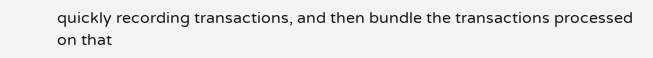quickly recording transactions, and then bundle the transactions processed on that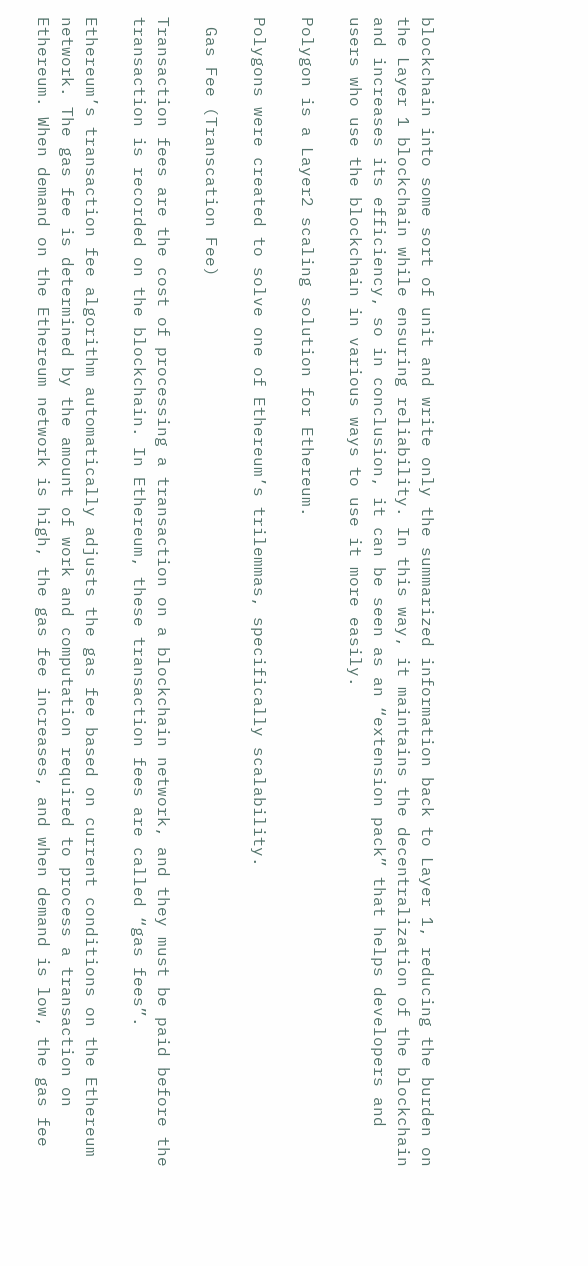blockchain into some sort of unit and write only the summarized information back to Layer 1, reducing the burden on the Layer 1 blockchain while ensuring reliability. In this way, it maintains the decentralization of the blockchain and increases its efficiency, so in conclusion, it can be seen as an “extension pack” that helps developers and users who use the blockchain in various ways to use it more easily.

Polygon is a Layer2 scaling solution for Ethereum.

Polygons were created to solve one of Ethereum’s trilemmas, specifically scalability.

 Gas Fee (Transcation Fee)

Transaction fees are the cost of processing a transaction on a blockchain network, and they must be paid before the transaction is recorded on the blockchain. In Ethereum, these transaction fees are called “gas fees”.

Ethereum’s transaction fee algorithm automatically adjusts the gas fee based on current conditions on the Ethereum network. The gas fee is determined by the amount of work and computation required to process a transaction on Ethereum. When demand on the Ethereum network is high, the gas fee increases, and when demand is low, the gas fee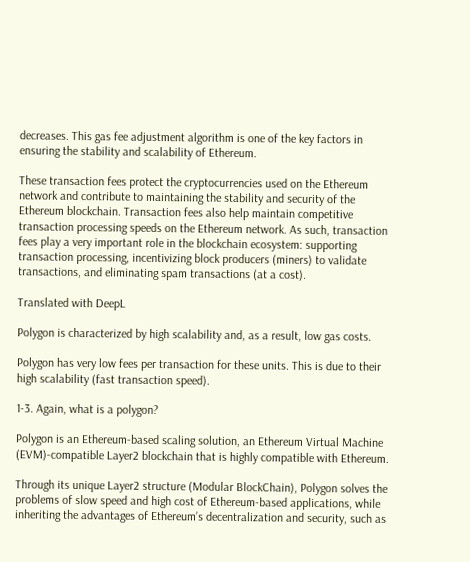decreases. This gas fee adjustment algorithm is one of the key factors in ensuring the stability and scalability of Ethereum.

These transaction fees protect the cryptocurrencies used on the Ethereum network and contribute to maintaining the stability and security of the Ethereum blockchain. Transaction fees also help maintain competitive transaction processing speeds on the Ethereum network. As such, transaction fees play a very important role in the blockchain ecosystem: supporting transaction processing, incentivizing block producers (miners) to validate transactions, and eliminating spam transactions (at a cost).

Translated with DeepL

Polygon is characterized by high scalability and, as a result, low gas costs.

Polygon has very low fees per transaction for these units. This is due to their high scalability (fast transaction speed).

1-3. Again, what is a polygon?

Polygon is an Ethereum-based scaling solution, an Ethereum Virtual Machine (EVM)-compatible Layer2 blockchain that is highly compatible with Ethereum.

Through its unique Layer2 structure (Modular BlockChain), Polygon solves the problems of slow speed and high cost of Ethereum-based applications, while inheriting the advantages of Ethereum’s decentralization and security, such as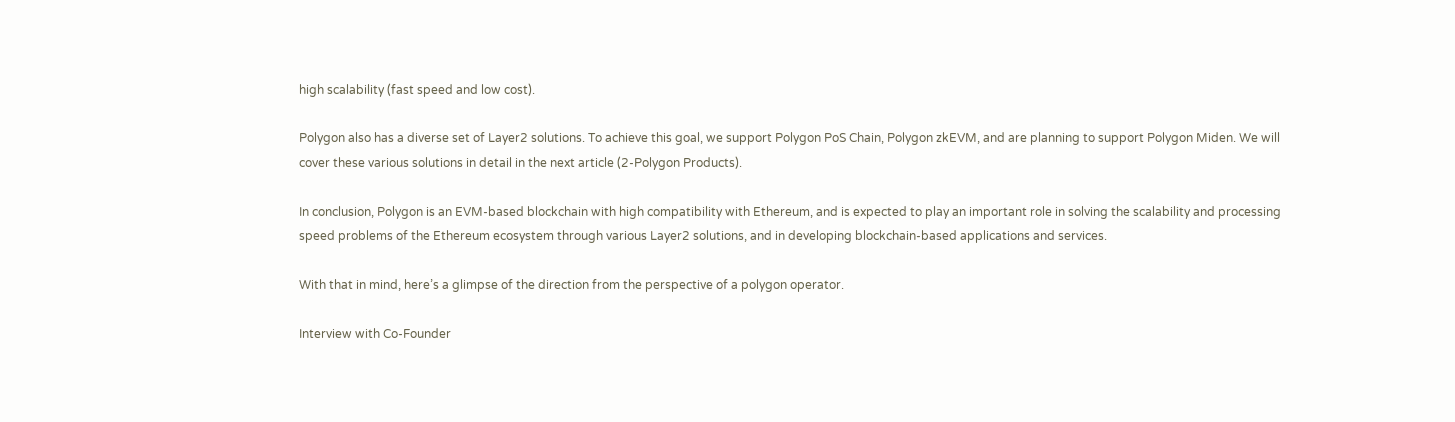high scalability (fast speed and low cost).

Polygon also has a diverse set of Layer2 solutions. To achieve this goal, we support Polygon PoS Chain, Polygon zkEVM, and are planning to support Polygon Miden. We will cover these various solutions in detail in the next article (2-Polygon Products).

In conclusion, Polygon is an EVM-based blockchain with high compatibility with Ethereum, and is expected to play an important role in solving the scalability and processing speed problems of the Ethereum ecosystem through various Layer2 solutions, and in developing blockchain-based applications and services.

With that in mind, here’s a glimpse of the direction from the perspective of a polygon operator.

Interview with Co-Founder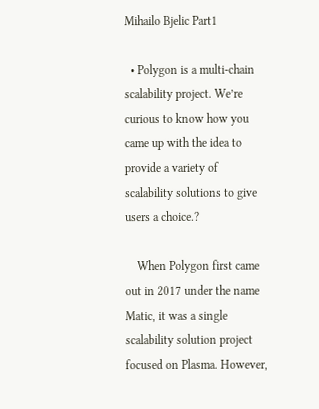Mihailo Bjelic Part1

  • Polygon is a multi-chain scalability project. We’re curious to know how you came up with the idea to provide a variety of scalability solutions to give users a choice.?

    When Polygon first came out in 2017 under the name Matic, it was a single scalability solution project focused on Plasma. However,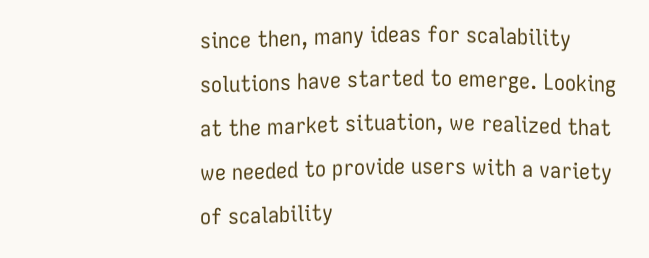since then, many ideas for scalability solutions have started to emerge. Looking at the market situation, we realized that we needed to provide users with a variety of scalability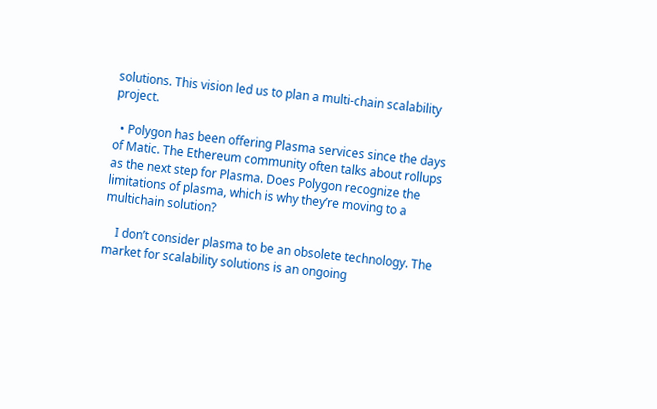solutions. This vision led us to plan a multi-chain scalability project.

  • Polygon has been offering Plasma services since the days of Matic. The Ethereum community often talks about rollups as the next step for Plasma. Does Polygon recognize the limitations of plasma, which is why they’re moving to a multichain solution?

    I don’t consider plasma to be an obsolete technology. The market for scalability solutions is an ongoing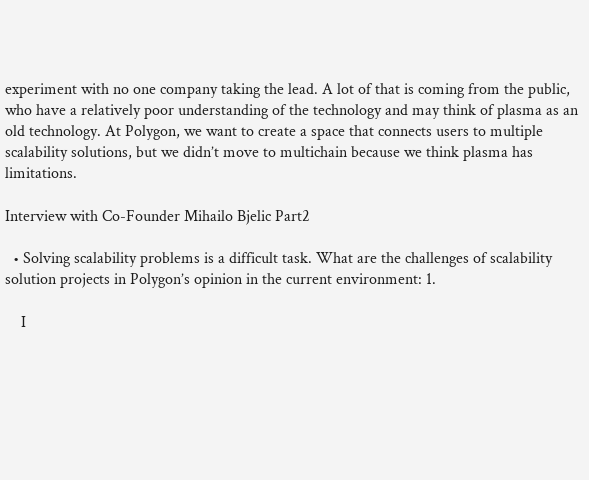experiment with no one company taking the lead. A lot of that is coming from the public, who have a relatively poor understanding of the technology and may think of plasma as an old technology. At Polygon, we want to create a space that connects users to multiple scalability solutions, but we didn’t move to multichain because we think plasma has limitations.

Interview with Co-Founder Mihailo Bjelic Part2

  • Solving scalability problems is a difficult task. What are the challenges of scalability solution projects in Polygon’s opinion in the current environment: 1.

    I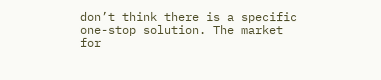don’t think there is a specific one-stop solution. The market for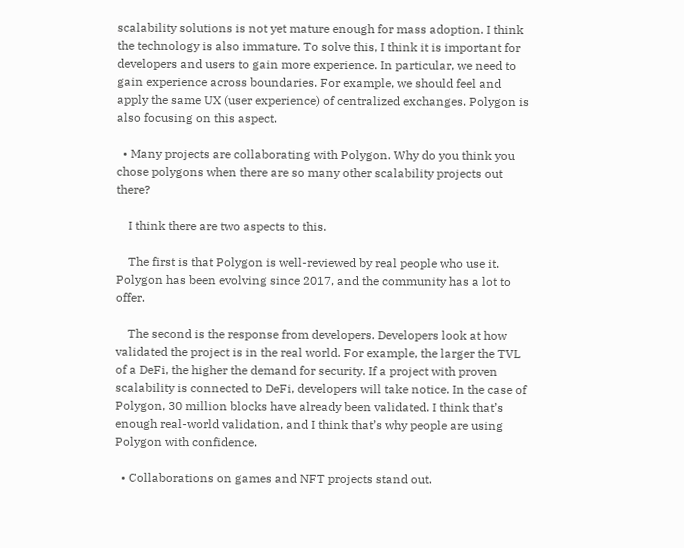scalability solutions is not yet mature enough for mass adoption. I think the technology is also immature. To solve this, I think it is important for developers and users to gain more experience. In particular, we need to gain experience across boundaries. For example, we should feel and apply the same UX (user experience) of centralized exchanges. Polygon is also focusing on this aspect.

  • Many projects are collaborating with Polygon. Why do you think you chose polygons when there are so many other scalability projects out there?

    I think there are two aspects to this.

    The first is that Polygon is well-reviewed by real people who use it. Polygon has been evolving since 2017, and the community has a lot to offer.

    The second is the response from developers. Developers look at how validated the project is in the real world. For example, the larger the TVL of a DeFi, the higher the demand for security. If a project with proven scalability is connected to DeFi, developers will take notice. In the case of Polygon, 30 million blocks have already been validated. I think that’s enough real-world validation, and I think that’s why people are using Polygon with confidence.

  • Collaborations on games and NFT projects stand out.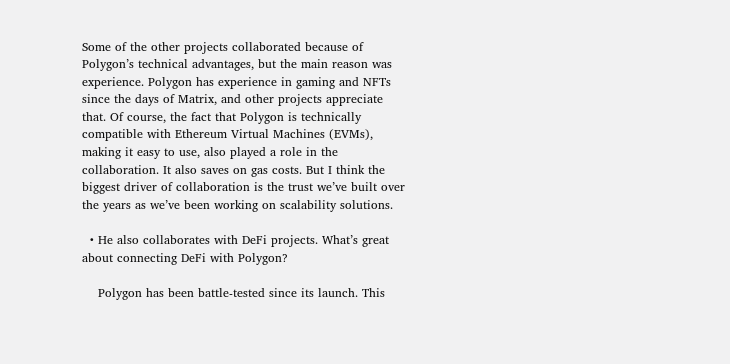Some of the other projects collaborated because of Polygon’s technical advantages, but the main reason was experience. Polygon has experience in gaming and NFTs since the days of Matrix, and other projects appreciate that. Of course, the fact that Polygon is technically compatible with Ethereum Virtual Machines (EVMs), making it easy to use, also played a role in the collaboration. It also saves on gas costs. But I think the biggest driver of collaboration is the trust we’ve built over the years as we’ve been working on scalability solutions.

  • He also collaborates with DeFi projects. What’s great about connecting DeFi with Polygon?

    Polygon has been battle-tested since its launch. This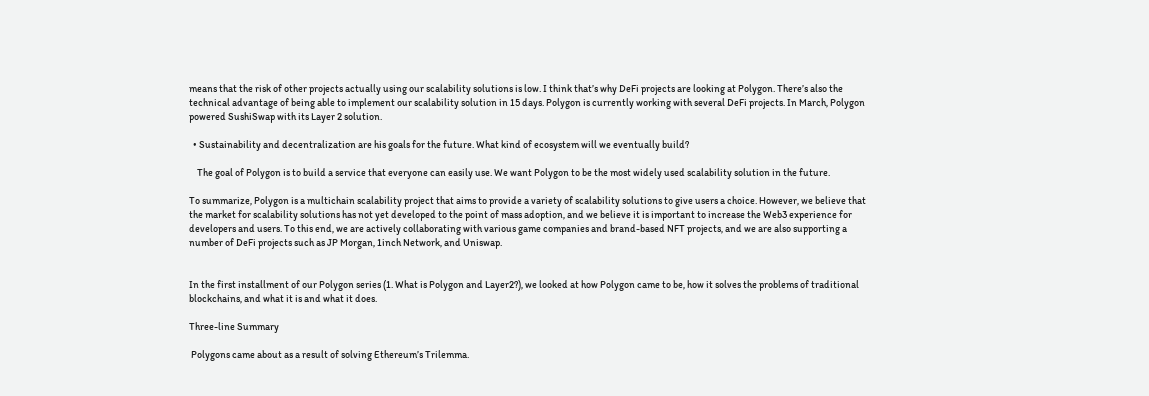means that the risk of other projects actually using our scalability solutions is low. I think that’s why DeFi projects are looking at Polygon. There’s also the technical advantage of being able to implement our scalability solution in 15 days. Polygon is currently working with several DeFi projects. In March, Polygon powered SushiSwap with its Layer 2 solution.

  • Sustainability and decentralization are his goals for the future. What kind of ecosystem will we eventually build?

    The goal of Polygon is to build a service that everyone can easily use. We want Polygon to be the most widely used scalability solution in the future.

To summarize, Polygon is a multichain scalability project that aims to provide a variety of scalability solutions to give users a choice. However, we believe that the market for scalability solutions has not yet developed to the point of mass adoption, and we believe it is important to increase the Web3 experience for developers and users. To this end, we are actively collaborating with various game companies and brand-based NFT projects, and we are also supporting a number of DeFi projects such as JP Morgan, 1inch Network, and Uniswap.


In the first installment of our Polygon series (1. What is Polygon and Layer2?), we looked at how Polygon came to be, how it solves the problems of traditional blockchains, and what it is and what it does.

Three-line Summary

 Polygons came about as a result of solving Ethereum’s Trilemma.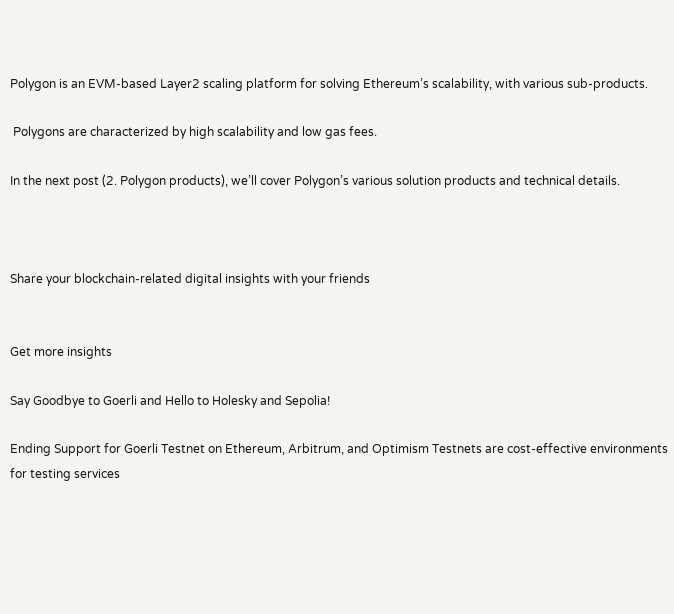Polygon is an EVM-based Layer2 scaling platform for solving Ethereum’s scalability, with various sub-products.

 Polygons are characterized by high scalability and low gas fees.

In the next post (2. Polygon products), we’ll cover Polygon’s various solution products and technical details.



Share your blockchain-related digital insights with your friends


Get more insights

Say Goodbye to Goerli and Hello to Holesky and Sepolia!

Ending Support for Goerli Testnet on Ethereum, Arbitrum, and Optimism Testnets are cost-effective environments for testing services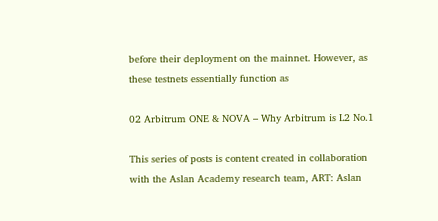before their deployment on the mainnet. However, as these testnets essentially function as

02 Arbitrum ONE & NOVA – Why Arbitrum is L2 No.1

This series of posts is content created in collaboration with the Aslan Academy research team, ART: Aslan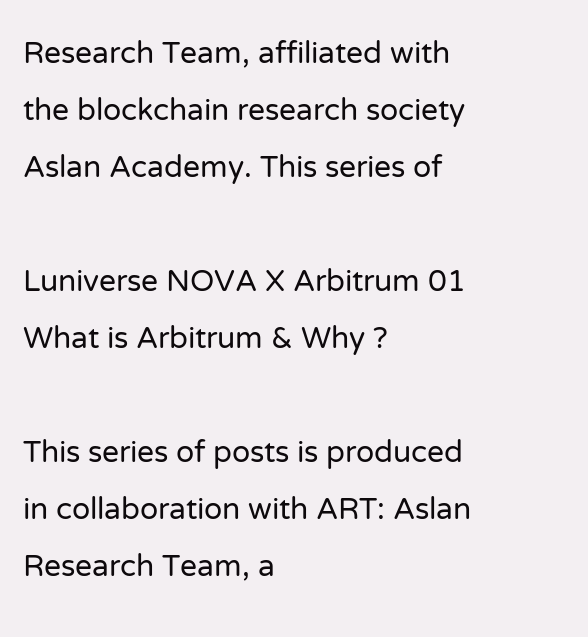Research Team, affiliated with the blockchain research society Aslan Academy. This series of

Luniverse NOVA X Arbitrum 01 What is Arbitrum & Why ?

This series of posts is produced in collaboration with ART: Aslan Research Team, a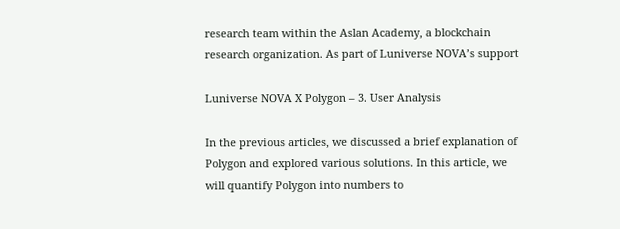research team within the Aslan Academy, a blockchain research organization. As part of Luniverse NOVA’s support

Luniverse NOVA X Polygon – 3. User Analysis

In the previous articles, we discussed a brief explanation of Polygon and explored various solutions. In this article, we will quantify Polygon into numbers to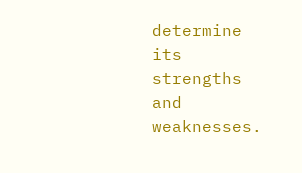determine its strengths and weaknesses.